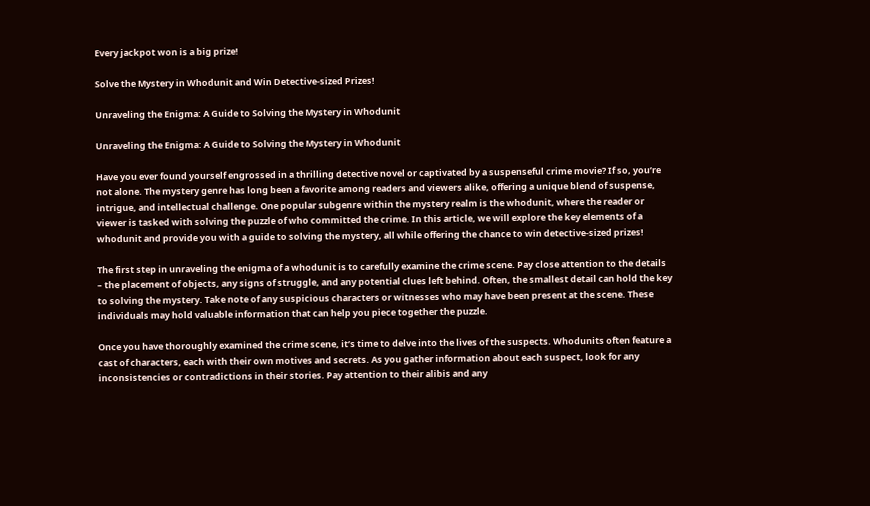Every jackpot won is a big prize!

Solve the Mystery in Whodunit and Win Detective-sized Prizes!

Unraveling the Enigma: A Guide to Solving the Mystery in Whodunit

Unraveling the Enigma: A Guide to Solving the Mystery in Whodunit

Have you ever found yourself engrossed in a thrilling detective novel or captivated by a suspenseful crime movie? If so, you’re not alone. The mystery genre has long been a favorite among readers and viewers alike, offering a unique blend of suspense, intrigue, and intellectual challenge. One popular subgenre within the mystery realm is the whodunit, where the reader or viewer is tasked with solving the puzzle of who committed the crime. In this article, we will explore the key elements of a whodunit and provide you with a guide to solving the mystery, all while offering the chance to win detective-sized prizes!

The first step in unraveling the enigma of a whodunit is to carefully examine the crime scene. Pay close attention to the details – the placement of objects, any signs of struggle, and any potential clues left behind. Often, the smallest detail can hold the key to solving the mystery. Take note of any suspicious characters or witnesses who may have been present at the scene. These individuals may hold valuable information that can help you piece together the puzzle.

Once you have thoroughly examined the crime scene, it’s time to delve into the lives of the suspects. Whodunits often feature a cast of characters, each with their own motives and secrets. As you gather information about each suspect, look for any inconsistencies or contradictions in their stories. Pay attention to their alibis and any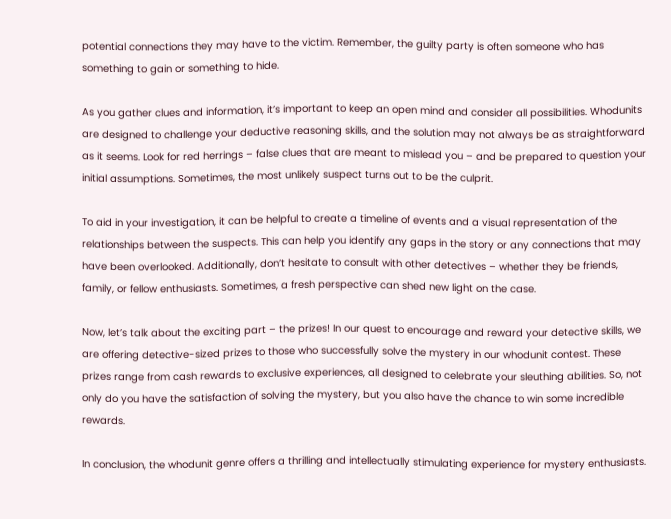potential connections they may have to the victim. Remember, the guilty party is often someone who has something to gain or something to hide.

As you gather clues and information, it’s important to keep an open mind and consider all possibilities. Whodunits are designed to challenge your deductive reasoning skills, and the solution may not always be as straightforward as it seems. Look for red herrings – false clues that are meant to mislead you – and be prepared to question your initial assumptions. Sometimes, the most unlikely suspect turns out to be the culprit.

To aid in your investigation, it can be helpful to create a timeline of events and a visual representation of the relationships between the suspects. This can help you identify any gaps in the story or any connections that may have been overlooked. Additionally, don’t hesitate to consult with other detectives – whether they be friends, family, or fellow enthusiasts. Sometimes, a fresh perspective can shed new light on the case.

Now, let’s talk about the exciting part – the prizes! In our quest to encourage and reward your detective skills, we are offering detective-sized prizes to those who successfully solve the mystery in our whodunit contest. These prizes range from cash rewards to exclusive experiences, all designed to celebrate your sleuthing abilities. So, not only do you have the satisfaction of solving the mystery, but you also have the chance to win some incredible rewards.

In conclusion, the whodunit genre offers a thrilling and intellectually stimulating experience for mystery enthusiasts.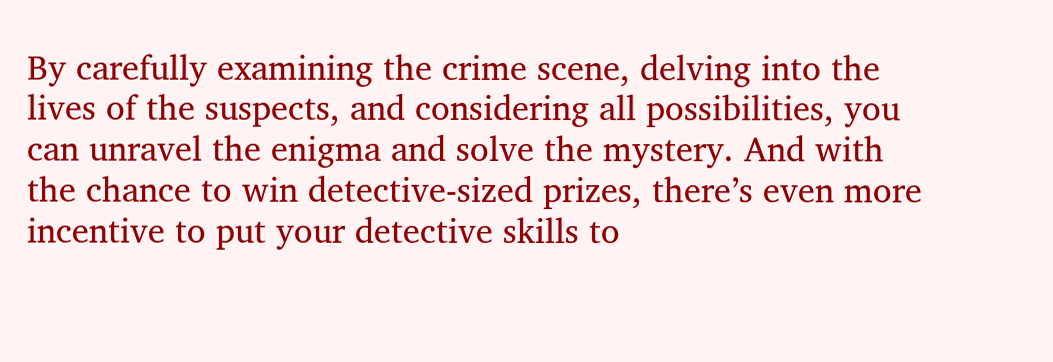By carefully examining the crime scene, delving into the lives of the suspects, and considering all possibilities, you can unravel the enigma and solve the mystery. And with the chance to win detective-sized prizes, there’s even more incentive to put your detective skills to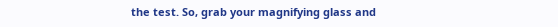the test. So, grab your magnifying glass and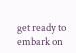get ready to embark on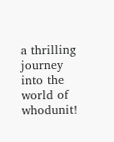a thrilling journey into the world of whodunit!